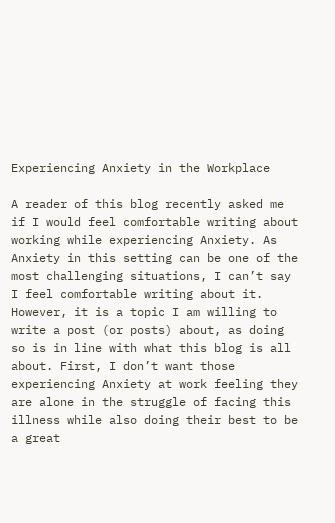Experiencing Anxiety in the Workplace

A reader of this blog recently asked me if I would feel comfortable writing about working while experiencing Anxiety. As Anxiety in this setting can be one of the most challenging situations, I can’t say I feel comfortable writing about it. However, it is a topic I am willing to write a post (or posts) about, as doing so is in line with what this blog is all about. First, I don’t want those experiencing Anxiety at work feeling they are alone in the struggle of facing this illness while also doing their best to be a great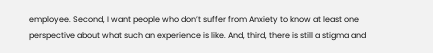employee. Second, I want people who don’t suffer from Anxiety to know at least one perspective about what such an experience is like. And, third, there is still a stigma and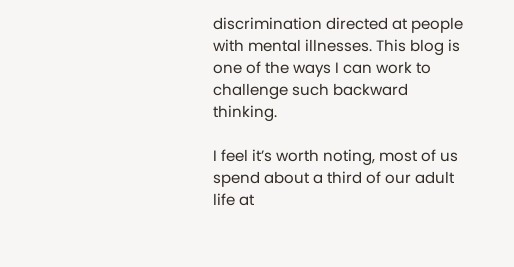discrimination directed at people with mental illnesses. This blog is one of the ways I can work to challenge such backward thinking.

I feel it’s worth noting, most of us spend about a third of our adult life at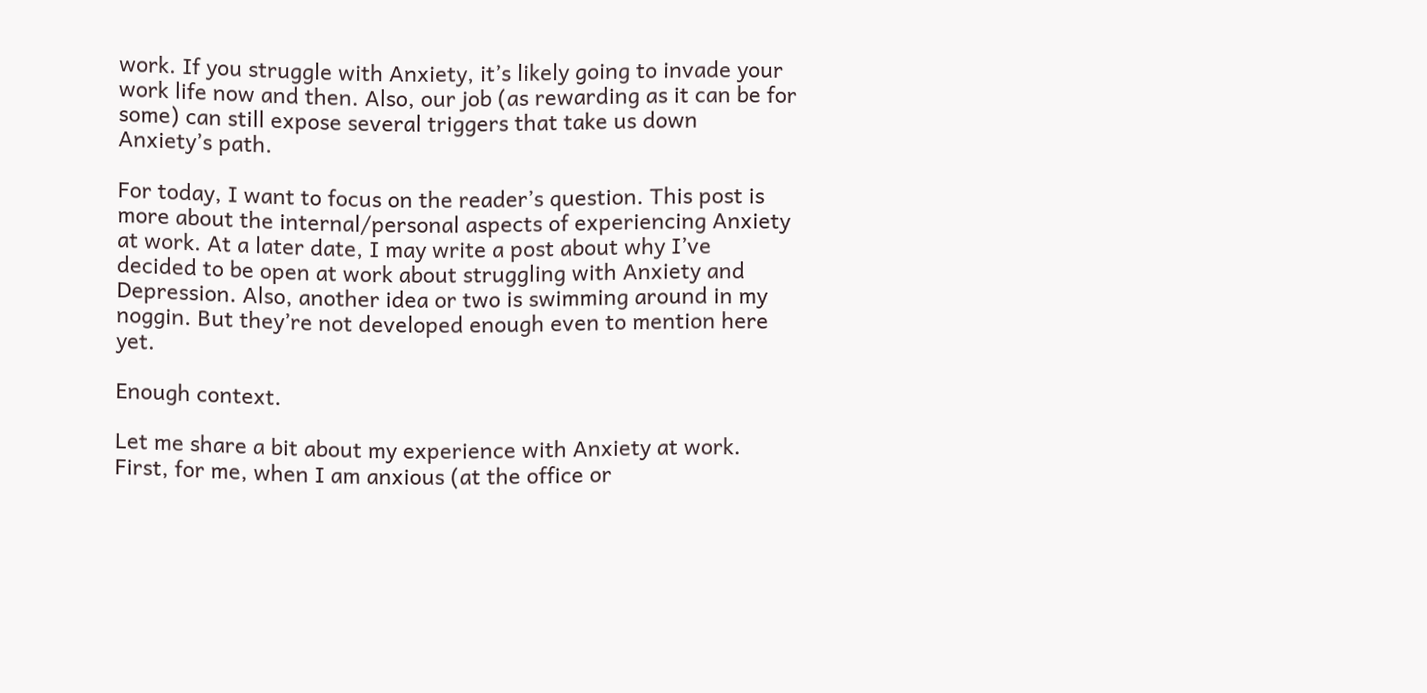work. If you struggle with Anxiety, it’s likely going to invade your work life now and then. Also, our job (as rewarding as it can be for some) can still expose several triggers that take us down Anxiety’s path.

For today, I want to focus on the reader’s question. This post is more about the internal/personal aspects of experiencing Anxiety at work. At a later date, I may write a post about why I’ve decided to be open at work about struggling with Anxiety and Depression. Also, another idea or two is swimming around in my noggin. But they’re not developed enough even to mention here yet.

Enough context.

Let me share a bit about my experience with Anxiety at work. First, for me, when I am anxious (at the office or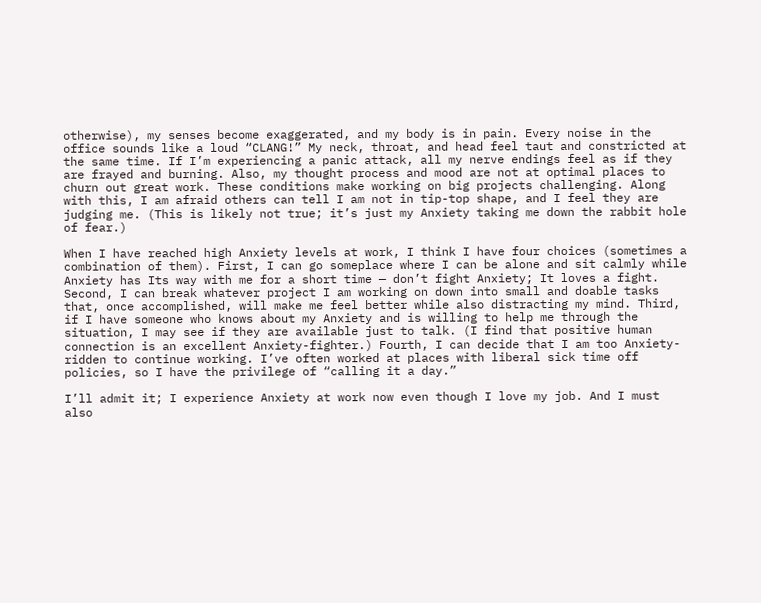otherwise), my senses become exaggerated, and my body is in pain. Every noise in the office sounds like a loud “CLANG!” My neck, throat, and head feel taut and constricted at the same time. If I’m experiencing a panic attack, all my nerve endings feel as if they are frayed and burning. Also, my thought process and mood are not at optimal places to churn out great work. These conditions make working on big projects challenging. Along with this, I am afraid others can tell I am not in tip-top shape, and I feel they are judging me. (This is likely not true; it’s just my Anxiety taking me down the rabbit hole of fear.)

When I have reached high Anxiety levels at work, I think I have four choices (sometimes a combination of them). First, I can go someplace where I can be alone and sit calmly while Anxiety has Its way with me for a short time — don’t fight Anxiety; It loves a fight. Second, I can break whatever project I am working on down into small and doable tasks that, once accomplished, will make me feel better while also distracting my mind. Third, if I have someone who knows about my Anxiety and is willing to help me through the situation, I may see if they are available just to talk. (I find that positive human connection is an excellent Anxiety-fighter.) Fourth, I can decide that I am too Anxiety-ridden to continue working. I’ve often worked at places with liberal sick time off policies, so I have the privilege of “calling it a day.”

I’ll admit it; I experience Anxiety at work now even though I love my job. And I must also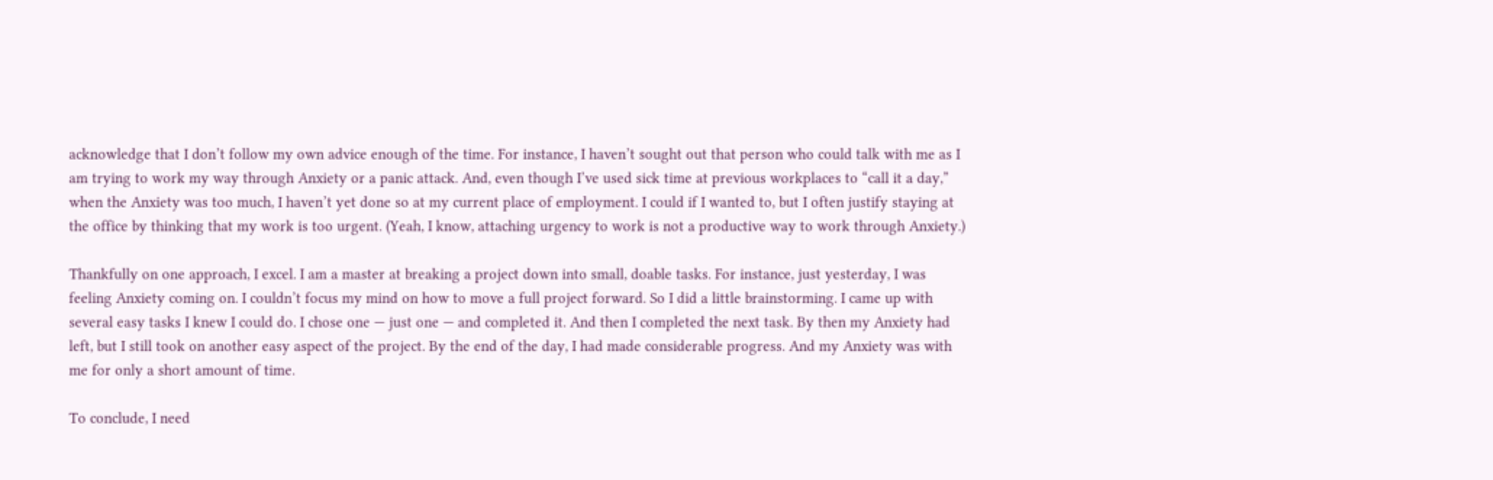acknowledge that I don’t follow my own advice enough of the time. For instance, I haven’t sought out that person who could talk with me as I am trying to work my way through Anxiety or a panic attack. And, even though I’ve used sick time at previous workplaces to “call it a day,” when the Anxiety was too much, I haven’t yet done so at my current place of employment. I could if I wanted to, but I often justify staying at the office by thinking that my work is too urgent. (Yeah, I know, attaching urgency to work is not a productive way to work through Anxiety.)

Thankfully on one approach, I excel. I am a master at breaking a project down into small, doable tasks. For instance, just yesterday, I was feeling Anxiety coming on. I couldn’t focus my mind on how to move a full project forward. So I did a little brainstorming. I came up with several easy tasks I knew I could do. I chose one — just one — and completed it. And then I completed the next task. By then my Anxiety had left, but I still took on another easy aspect of the project. By the end of the day, I had made considerable progress. And my Anxiety was with me for only a short amount of time.

To conclude, I need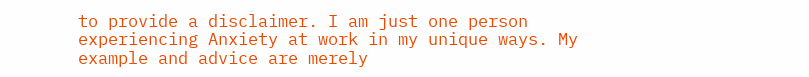to provide a disclaimer. I am just one person experiencing Anxiety at work in my unique ways. My example and advice are merely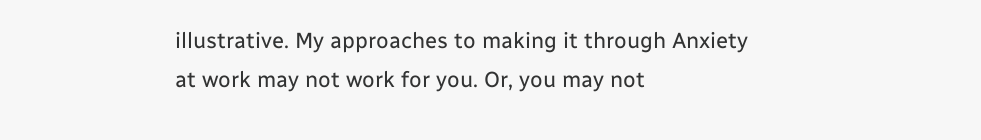illustrative. My approaches to making it through Anxiety at work may not work for you. Or, you may not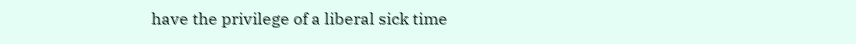have the privilege of a liberal sick time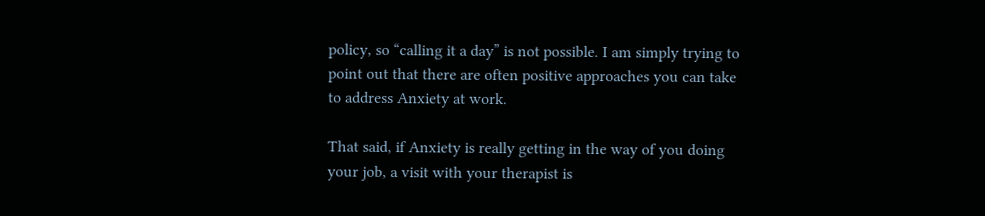policy, so “calling it a day” is not possible. I am simply trying to point out that there are often positive approaches you can take to address Anxiety at work.

That said, if Anxiety is really getting in the way of you doing your job, a visit with your therapist is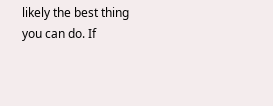likely the best thing you can do. If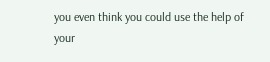you even think you could use the help of your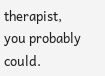therapist, you probably could.